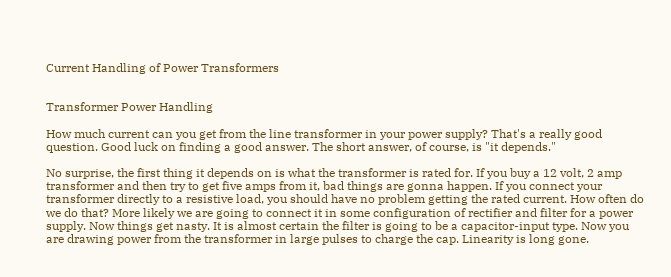Current Handling of Power Transformers


Transformer Power Handling

How much current can you get from the line transformer in your power supply? That's a really good question. Good luck on finding a good answer. The short answer, of course, is "it depends."

No surprise, the first thing it depends on is what the transformer is rated for. If you buy a 12 volt, 2 amp transformer and then try to get five amps from it, bad things are gonna happen. If you connect your transformer directly to a resistive load, you should have no problem getting the rated current. How often do we do that? More likely we are going to connect it in some configuration of rectifier and filter for a power supply. Now things get nasty. It is almost certain the filter is going to be a capacitor-input type. Now you are drawing power from the transformer in large pulses to charge the cap. Linearity is long gone.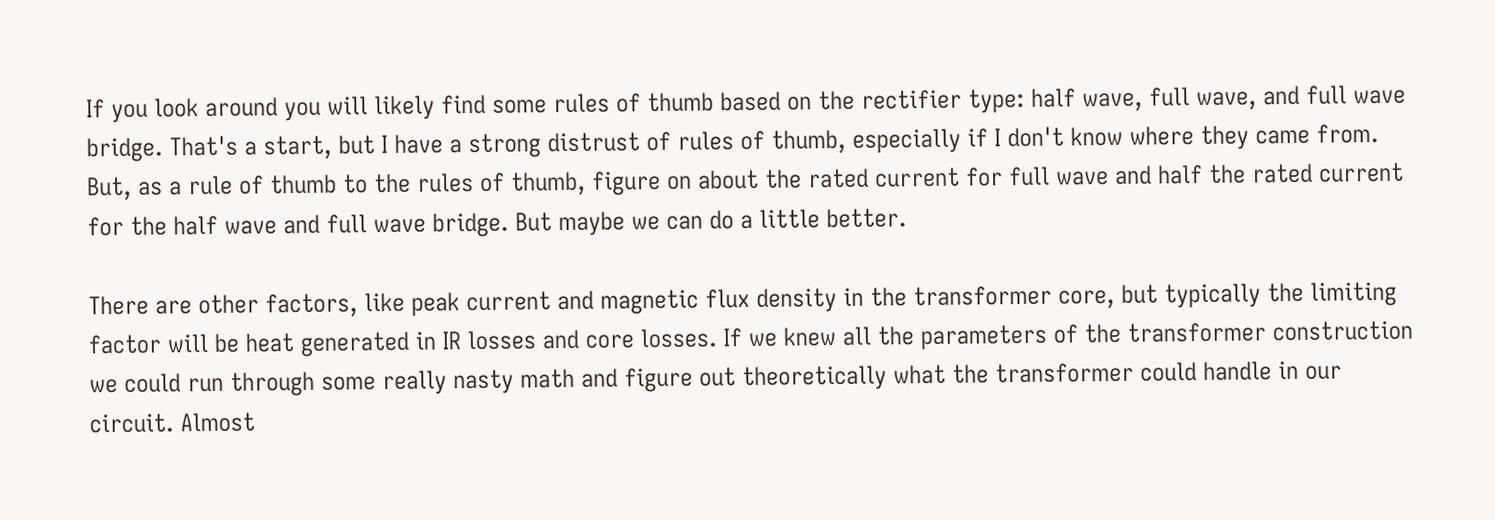If you look around you will likely find some rules of thumb based on the rectifier type: half wave, full wave, and full wave bridge. That's a start, but I have a strong distrust of rules of thumb, especially if I don't know where they came from. But, as a rule of thumb to the rules of thumb, figure on about the rated current for full wave and half the rated current for the half wave and full wave bridge. But maybe we can do a little better.

There are other factors, like peak current and magnetic flux density in the transformer core, but typically the limiting factor will be heat generated in IR losses and core losses. If we knew all the parameters of the transformer construction we could run through some really nasty math and figure out theoretically what the transformer could handle in our circuit. Almost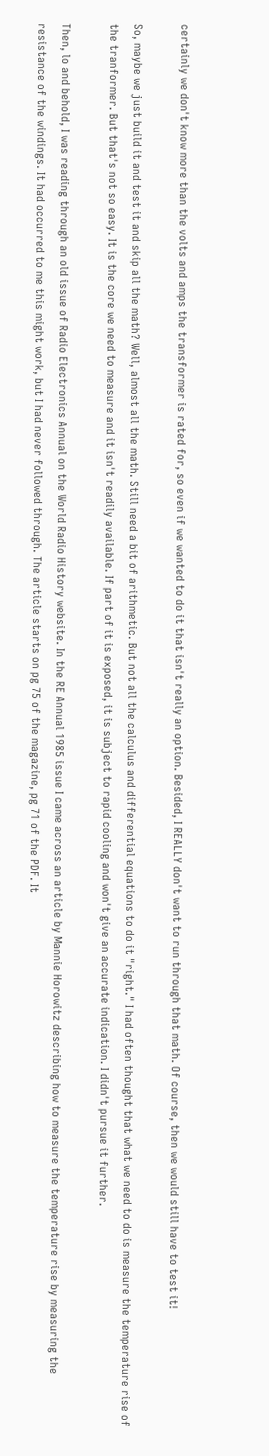certainly we don't know more than the volts and amps the transformer is rated for, so even if we wanted to do it that isn't really an option. Besided, I REALLY don't want to run through that math. Of course, then we would still have to test it!

So, maybe we just build it and test it and skip all the math? Well, almost all the math. Still need a bit of arithmetic. But not all the calculus and differential equations to do it "right." I had often thought that what we need to do is measure the temperature rise of the tranformer. But that's not so easy. It is the core we need to measure and it isn't readily available. If part of it is exposed, it is subject to rapid cooling and won't give an accurate indication. I didn't pursue it further.

Then, lo and behold, I was reading through an old issue of Radio Electronics Annual on the World Radio History website. In the RE Annual 1985 issue I came across an article by Mannie Horowitz describing how to measure the temperature rise by measuring the resistance of the windings. It had occurred to me this might work, but I had never followed through. The article starts on pg 75 of the magazine, pg 71 of the PDF. It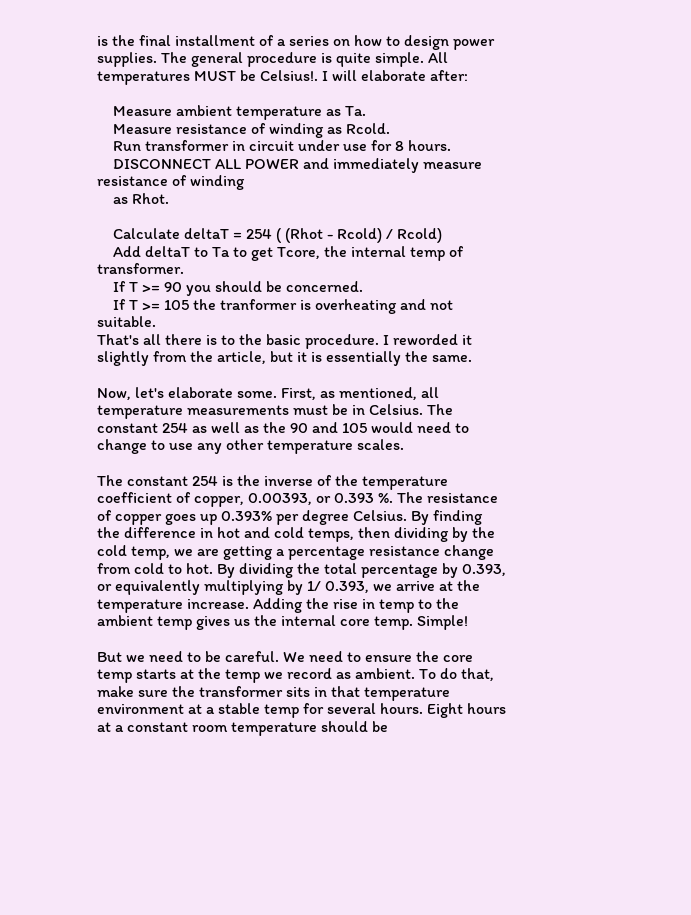is the final installment of a series on how to design power supplies. The general procedure is quite simple. All temperatures MUST be Celsius!. I will elaborate after:

    Measure ambient temperature as Ta.
    Measure resistance of winding as Rcold.
    Run transformer in circuit under use for 8 hours.
    DISCONNECT ALL POWER and immediately measure resistance of winding
    as Rhot.

    Calculate deltaT = 254 ( (Rhot - Rcold) / Rcold)
    Add deltaT to Ta to get Tcore, the internal temp of transformer.
    If T >= 90 you should be concerned.
    If T >= 105 the tranformer is overheating and not suitable.
That's all there is to the basic procedure. I reworded it slightly from the article, but it is essentially the same.

Now, let's elaborate some. First, as mentioned, all temperature measurements must be in Celsius. The constant 254 as well as the 90 and 105 would need to change to use any other temperature scales.

The constant 254 is the inverse of the temperature coefficient of copper, 0.00393, or 0.393 %. The resistance of copper goes up 0.393% per degree Celsius. By finding the difference in hot and cold temps, then dividing by the cold temp, we are getting a percentage resistance change from cold to hot. By dividing the total percentage by 0.393, or equivalently multiplying by 1/ 0.393, we arrive at the temperature increase. Adding the rise in temp to the ambient temp gives us the internal core temp. Simple!

But we need to be careful. We need to ensure the core temp starts at the temp we record as ambient. To do that, make sure the transformer sits in that temperature environment at a stable temp for several hours. Eight hours at a constant room temperature should be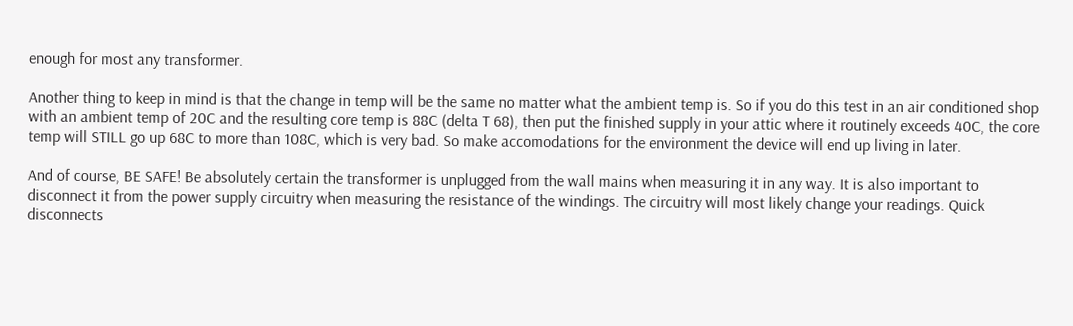enough for most any transformer.

Another thing to keep in mind is that the change in temp will be the same no matter what the ambient temp is. So if you do this test in an air conditioned shop with an ambient temp of 20C and the resulting core temp is 88C (delta T 68), then put the finished supply in your attic where it routinely exceeds 40C, the core temp will STILL go up 68C to more than 108C, which is very bad. So make accomodations for the environment the device will end up living in later.

And of course, BE SAFE! Be absolutely certain the transformer is unplugged from the wall mains when measuring it in any way. It is also important to disconnect it from the power supply circuitry when measuring the resistance of the windings. The circuitry will most likely change your readings. Quick disconnects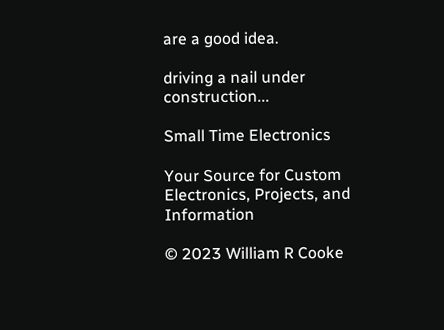are a good idea.

driving a nail under construction...

Small Time Electronics

Your Source for Custom Electronics, Projects, and Information

© 2023 William R Cooke